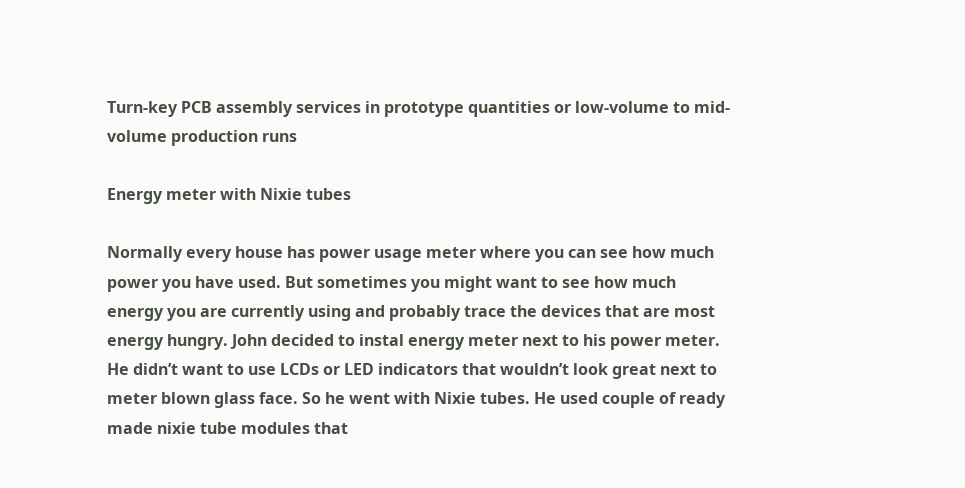Turn-key PCB assembly services in prototype quantities or low-volume to mid-volume production runs

Energy meter with Nixie tubes

Normally every house has power usage meter where you can see how much power you have used. But sometimes you might want to see how much energy you are currently using and probably trace the devices that are most energy hungry. John decided to instal energy meter next to his power meter. He didn’t want to use LCDs or LED indicators that wouldn’t look great next to meter blown glass face. So he went with Nixie tubes. He used couple of ready made nixie tube modules that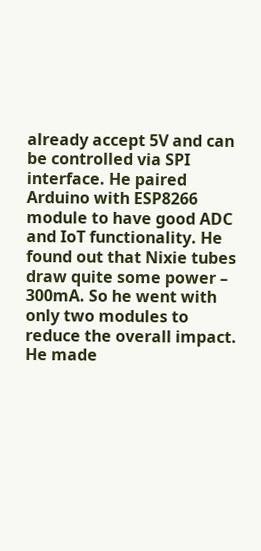already accept 5V and can be controlled via SPI interface. He paired Arduino with ESP8266 module to have good ADC and IoT functionality. He found out that Nixie tubes draw quite some power – 300mA. So he went with only two modules to reduce the overall impact. He made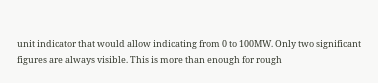unit indicator that would allow indicating from 0 to 100MW. Only two significant figures are always visible. This is more than enough for rough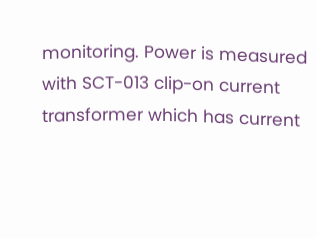monitoring. Power is measured with SCT-013 clip-on current transformer which has current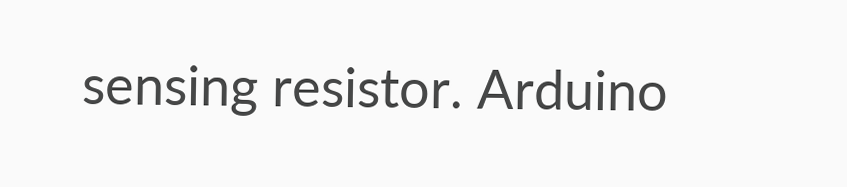sensing resistor. Arduino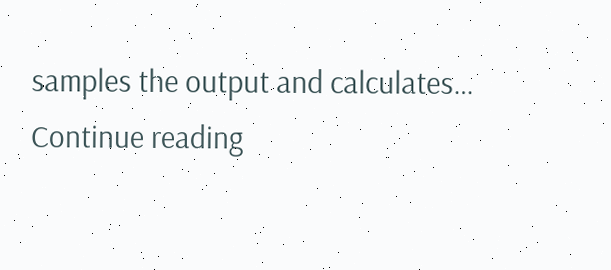samples the output and calculates… Continue reading